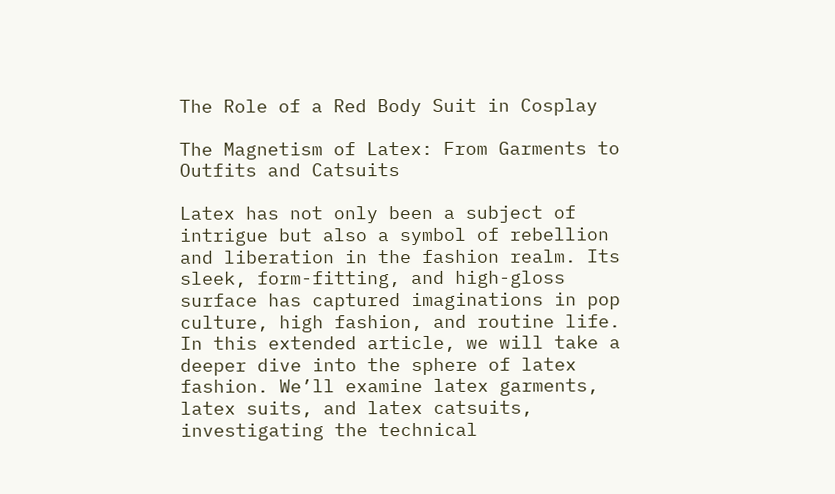The Role of a Red Body Suit in Cosplay

The Magnetism of Latex: From Garments to Outfits and Catsuits

Latex has not only been a subject of intrigue but also a symbol of rebellion and liberation in the fashion realm. Its sleek, form-fitting, and high-gloss surface has captured imaginations in pop culture, high fashion, and routine life. In this extended article, we will take a deeper dive into the sphere of latex fashion. We’ll examine latex garments, latex suits, and latex catsuits, investigating the technical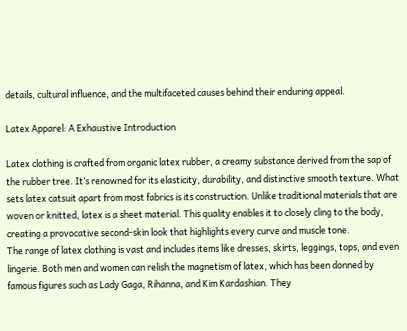details, cultural influence, and the multifaceted causes behind their enduring appeal.

Latex Apparel: A Exhaustive Introduction

Latex clothing is crafted from organic latex rubber, a creamy substance derived from the sap of the rubber tree. It’s renowned for its elasticity, durability, and distinctive smooth texture. What sets latex catsuit apart from most fabrics is its construction. Unlike traditional materials that are woven or knitted, latex is a sheet material. This quality enables it to closely cling to the body, creating a provocative second-skin look that highlights every curve and muscle tone.
The range of latex clothing is vast and includes items like dresses, skirts, leggings, tops, and even lingerie. Both men and women can relish the magnetism of latex, which has been donned by famous figures such as Lady Gaga, Rihanna, and Kim Kardashian. They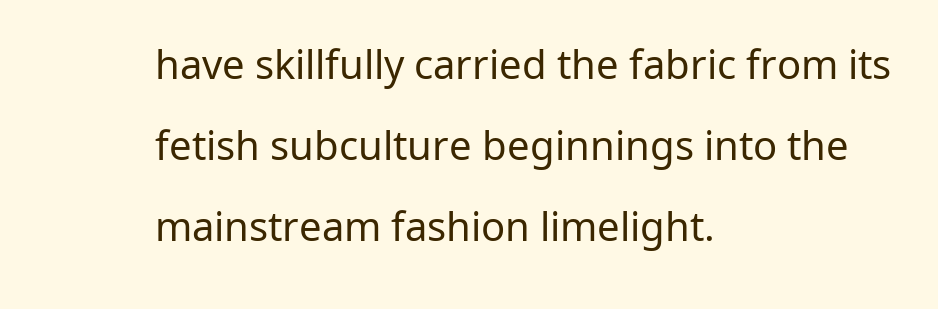have skillfully carried the fabric from its fetish subculture beginnings into the mainstream fashion limelight.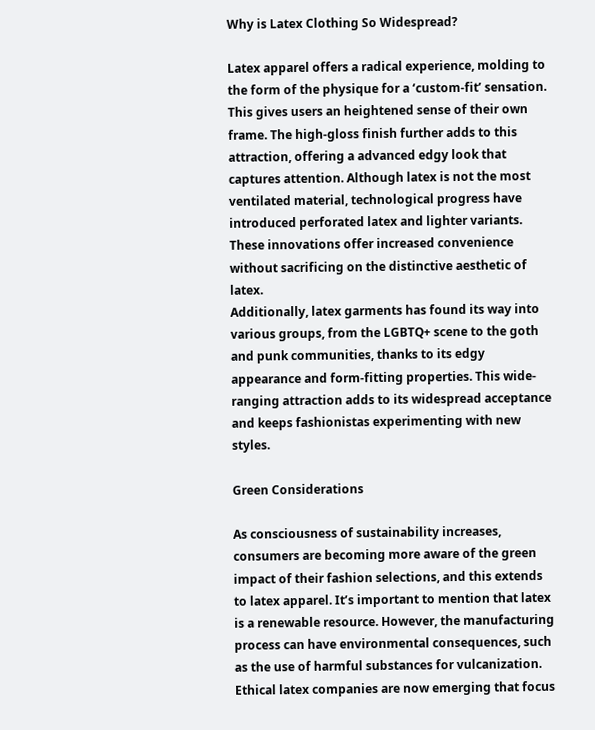Why is Latex Clothing So Widespread?

Latex apparel offers a radical experience, molding to the form of the physique for a ‘custom-fit’ sensation. This gives users an heightened sense of their own frame. The high-gloss finish further adds to this attraction, offering a advanced edgy look that captures attention. Although latex is not the most ventilated material, technological progress have introduced perforated latex and lighter variants. These innovations offer increased convenience without sacrificing on the distinctive aesthetic of latex.
Additionally, latex garments has found its way into various groups, from the LGBTQ+ scene to the goth and punk communities, thanks to its edgy appearance and form-fitting properties. This wide-ranging attraction adds to its widespread acceptance and keeps fashionistas experimenting with new styles.

Green Considerations

As consciousness of sustainability increases, consumers are becoming more aware of the green impact of their fashion selections, and this extends to latex apparel. It’s important to mention that latex is a renewable resource. However, the manufacturing process can have environmental consequences, such as the use of harmful substances for vulcanization. Ethical latex companies are now emerging that focus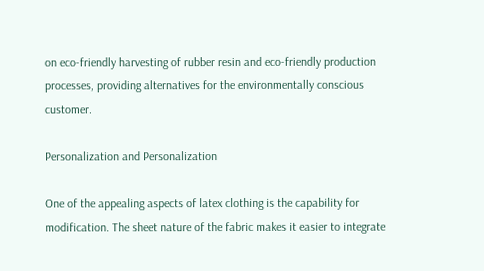on eco-friendly harvesting of rubber resin and eco-friendly production processes, providing alternatives for the environmentally conscious customer.

Personalization and Personalization

One of the appealing aspects of latex clothing is the capability for modification. The sheet nature of the fabric makes it easier to integrate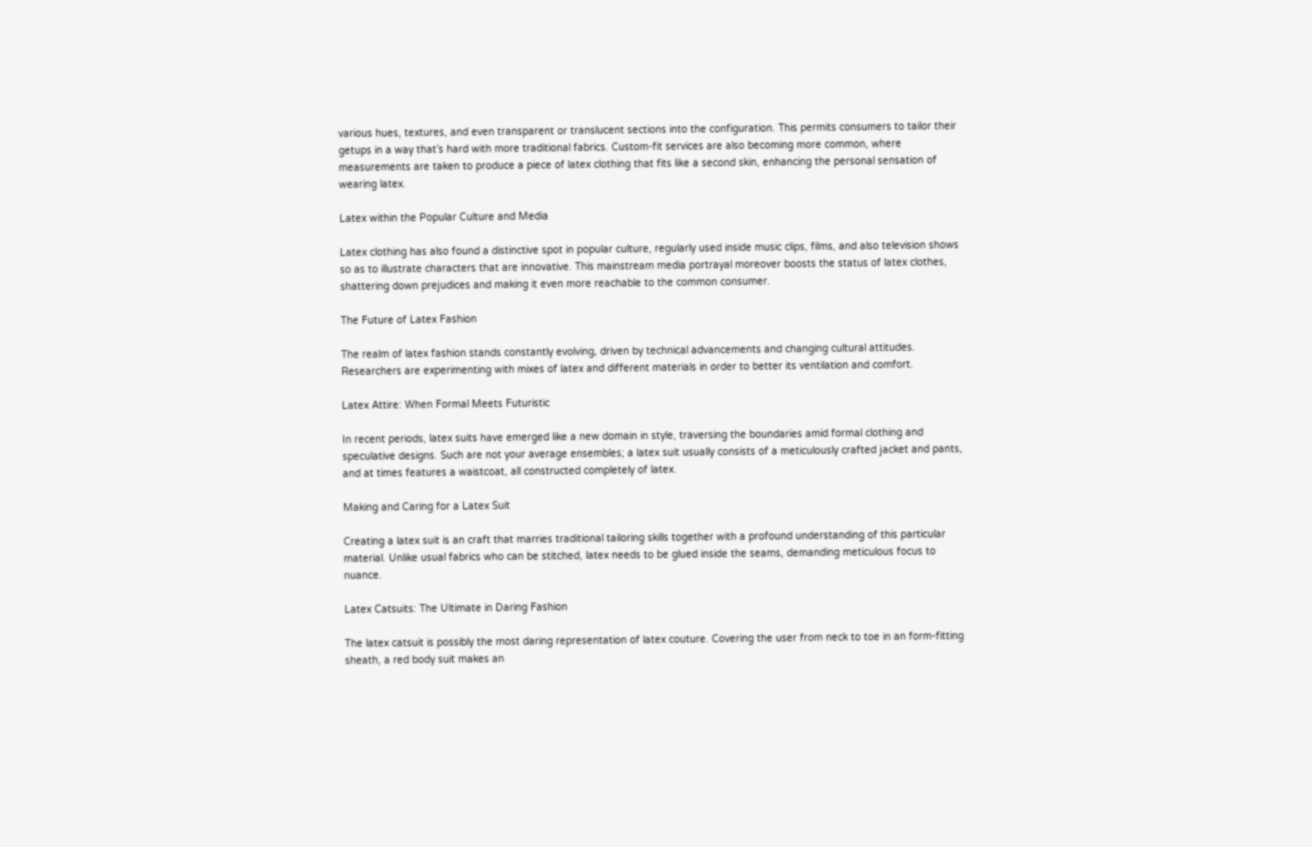various hues, textures, and even transparent or translucent sections into the configuration. This permits consumers to tailor their getups in a way that’s hard with more traditional fabrics. Custom-fit services are also becoming more common, where measurements are taken to produce a piece of latex clothing that fits like a second skin, enhancing the personal sensation of wearing latex.

Latex within the Popular Culture and Media

Latex clothing has also found a distinctive spot in popular culture, regularly used inside music clips, films, and also television shows so as to illustrate characters that are innovative. This mainstream media portrayal moreover boosts the status of latex clothes, shattering down prejudices and making it even more reachable to the common consumer.

The Future of Latex Fashion

The realm of latex fashion stands constantly evolving, driven by technical advancements and changing cultural attitudes. Researchers are experimenting with mixes of latex and different materials in order to better its ventilation and comfort.

Latex Attire: When Formal Meets Futuristic

In recent periods, latex suits have emerged like a new domain in style, traversing the boundaries amid formal clothing and speculative designs. Such are not your average ensembles; a latex suit usually consists of a meticulously crafted jacket and pants, and at times features a waistcoat, all constructed completely of latex.

Making and Caring for a Latex Suit

Creating a latex suit is an craft that marries traditional tailoring skills together with a profound understanding of this particular material. Unlike usual fabrics who can be stitched, latex needs to be glued inside the seams, demanding meticulous focus to nuance.

Latex Catsuits: The Ultimate in Daring Fashion

The latex catsuit is possibly the most daring representation of latex couture. Covering the user from neck to toe in an form-fitting sheath, a red body suit makes an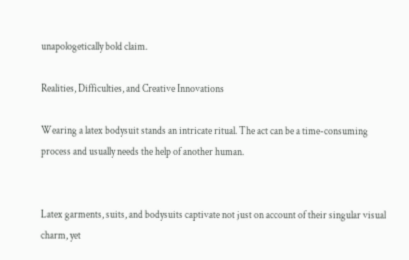unapologetically bold claim.

Realities, Difficulties, and Creative Innovations

Wearing a latex bodysuit stands an intricate ritual. The act can be a time-consuming process and usually needs the help of another human.


Latex garments, suits, and bodysuits captivate not just on account of their singular visual charm, yet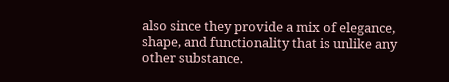also since they provide a mix of elegance, shape, and functionality that is unlike any other substance.